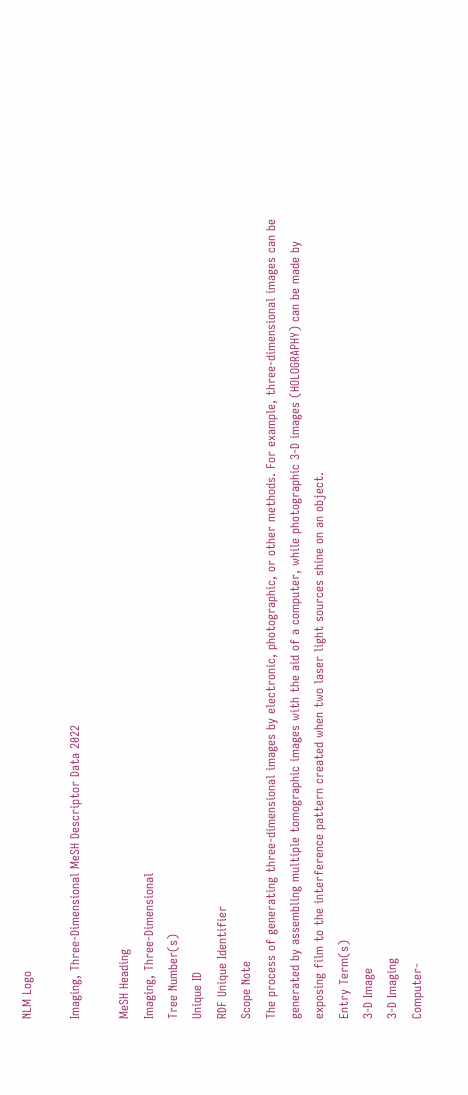NLM Logo

Imaging, Three-Dimensional MeSH Descriptor Data 2022

MeSH Heading
Imaging, Three-Dimensional
Tree Number(s)
Unique ID
RDF Unique Identifier
Scope Note
The process of generating three-dimensional images by electronic, photographic, or other methods. For example, three-dimensional images can be generated by assembling multiple tomographic images with the aid of a computer, while photographic 3-D images (HOLOGRAPHY) can be made by exposing film to the interference pattern created when two laser light sources shine on an object.
Entry Term(s)
3-D Image
3-D Imaging
Computer-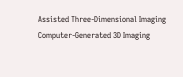Assisted Three-Dimensional Imaging
Computer-Generated 3D Imaging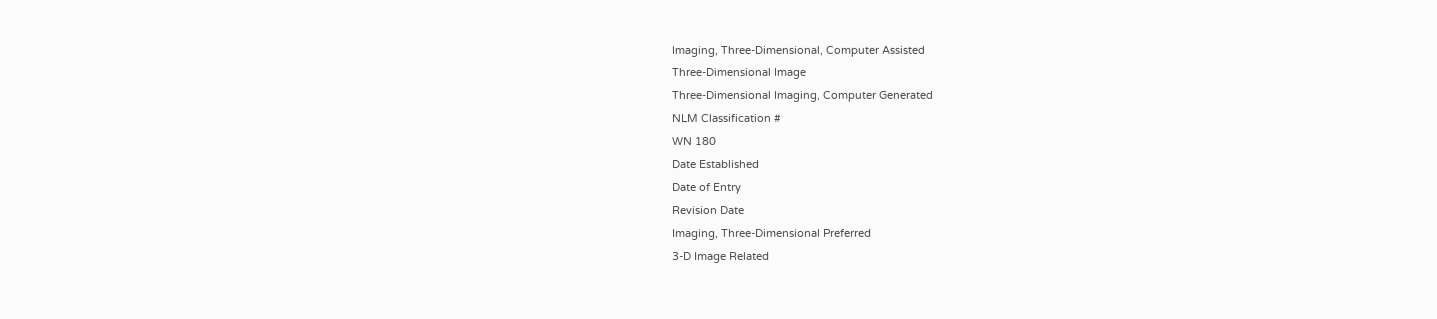Imaging, Three-Dimensional, Computer Assisted
Three-Dimensional Image
Three-Dimensional Imaging, Computer Generated
NLM Classification #
WN 180
Date Established
Date of Entry
Revision Date
Imaging, Three-Dimensional Preferred
3-D Image Related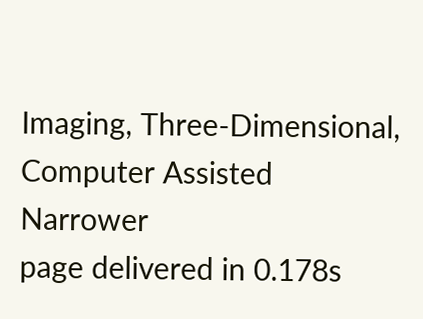Imaging, Three-Dimensional, Computer Assisted Narrower
page delivered in 0.178s